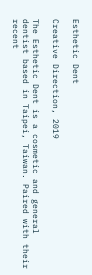Esthetic Dent

Creative Direction, 2019

The Esthetic Dent is a cosmetic and general dentist based in Taipei, Taiwan. Paired with their recent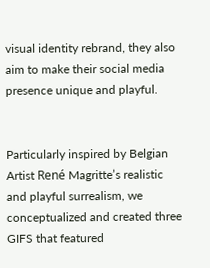visual identity rebrand, they also aim to make their social media presence unique and playful.


Particularly inspired by Belgian Artist René Magritte’s realistic and playful surrealism, we conceptualized and created three GIFS that featured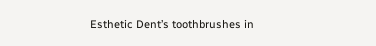Esthetic Dent’s toothbrushes in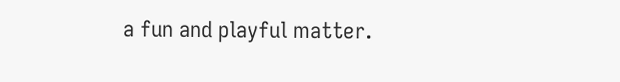a fun and playful matter.